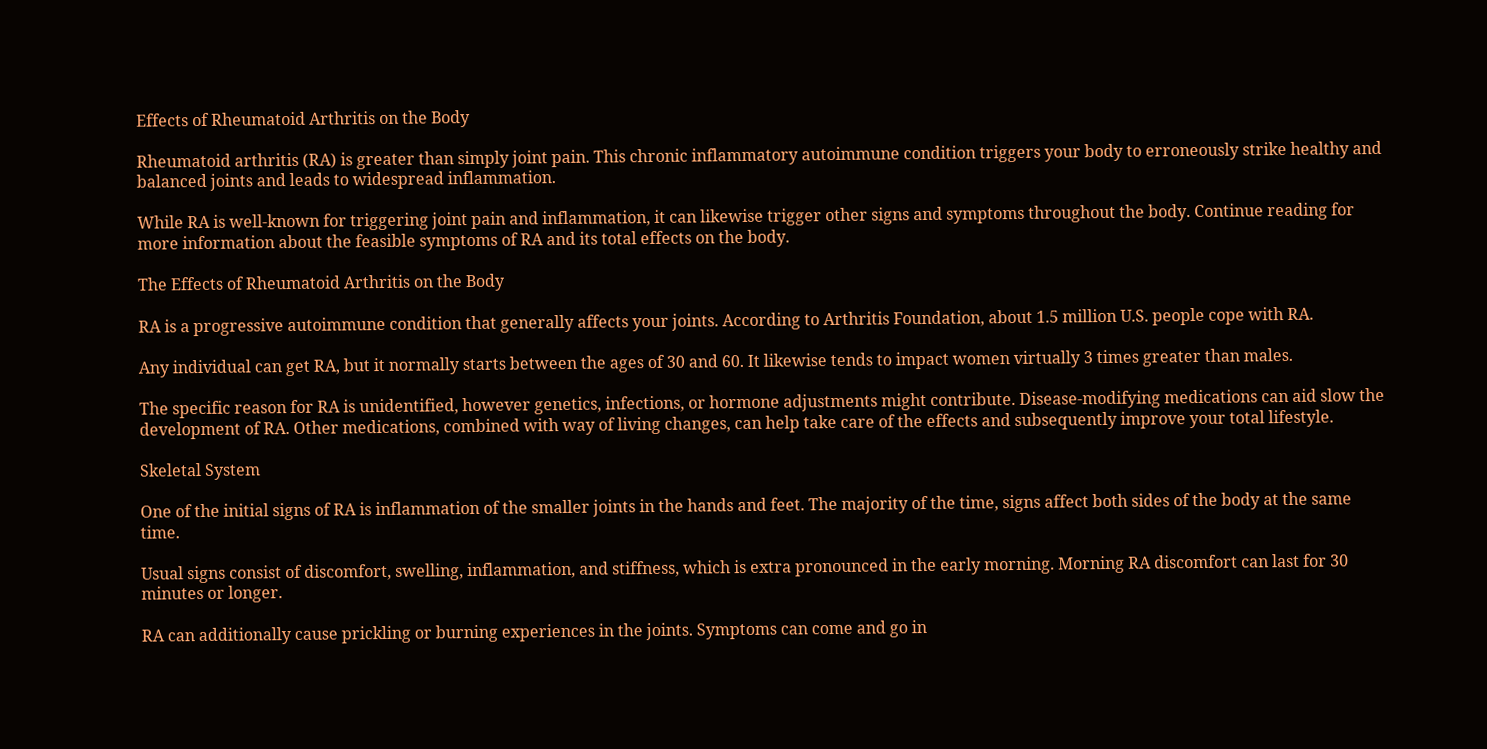Effects of Rheumatoid Arthritis on the Body

Rheumatoid arthritis (RA) is greater than simply joint pain. This chronic inflammatory autoimmune condition triggers your body to erroneously strike healthy and balanced joints and leads to widespread inflammation.

While RA is well-known for triggering joint pain and inflammation, it can likewise trigger other signs and symptoms throughout the body. Continue reading for more information about the feasible symptoms of RA and its total effects on the body.

The Effects of Rheumatoid Arthritis on the Body

RA is a progressive autoimmune condition that generally affects your joints. According to Arthritis Foundation, about 1.5 million U.S. people cope with RA.

Any individual can get RA, but it normally starts between the ages of 30 and 60. It likewise tends to impact women virtually 3 times greater than males.

The specific reason for RA is unidentified, however genetics, infections, or hormone adjustments might contribute. Disease-modifying medications can aid slow the development of RA. Other medications, combined with way of living changes, can help take care of the effects and subsequently improve your total lifestyle.

Skeletal System

One of the initial signs of RA is inflammation of the smaller joints in the hands and feet. The majority of the time, signs affect both sides of the body at the same time.

Usual signs consist of discomfort, swelling, inflammation, and stiffness, which is extra pronounced in the early morning. Morning RA discomfort can last for 30 minutes or longer.

RA can additionally cause prickling or burning experiences in the joints. Symptoms can come and go in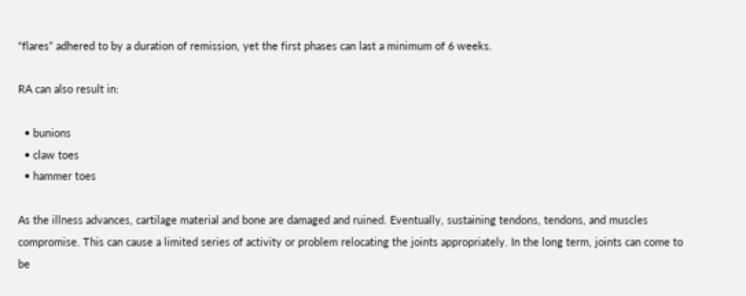“flares” adhered to by a duration of remission, yet the first phases can last a minimum of 6 weeks.

RA can also result in:

  • bunions
  • claw toes
  • hammer toes

As the illness advances, cartilage material and bone are damaged and ruined. Eventually, sustaining tendons, tendons, and muscles compromise. This can cause a limited series of activity or problem relocating the joints appropriately. In the long term, joints can come to be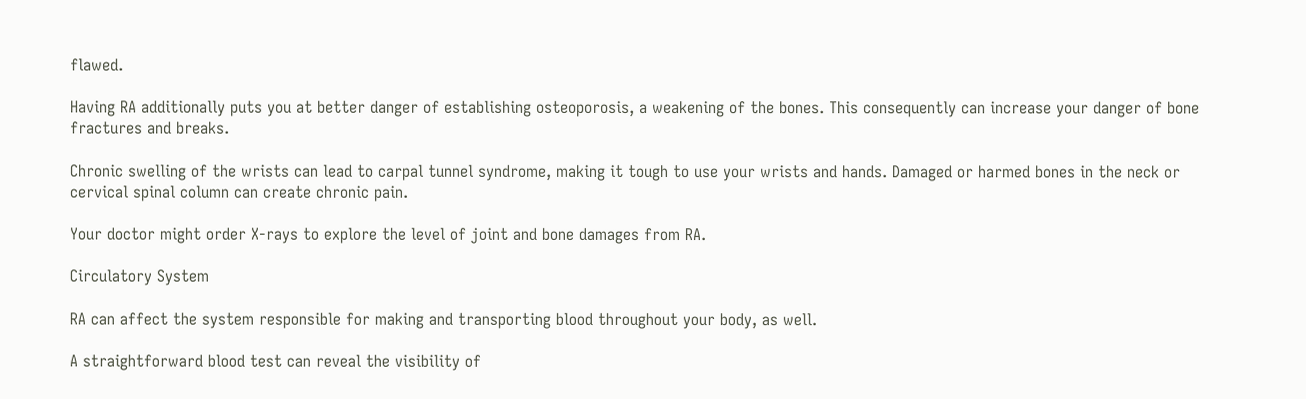flawed.

Having RA additionally puts you at better danger of establishing osteoporosis, a weakening of the bones. This consequently can increase your danger of bone fractures and breaks.

Chronic swelling of the wrists can lead to carpal tunnel syndrome, making it tough to use your wrists and hands. Damaged or harmed bones in the neck or cervical spinal column can create chronic pain.

Your doctor might order X-rays to explore the level of joint and bone damages from RA.

Circulatory System

RA can affect the system responsible for making and transporting blood throughout your body, as well.

A straightforward blood test can reveal the visibility of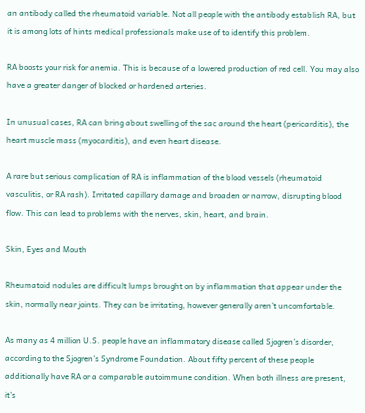an antibody called the rheumatoid variable. Not all people with the antibody establish RA, but it is among lots of hints medical professionals make use of to identify this problem.

RA boosts your risk for anemia. This is because of a lowered production of red cell. You may also have a greater danger of blocked or hardened arteries.

In unusual cases, RA can bring about swelling of the sac around the heart (pericarditis), the heart muscle mass (myocarditis), and even heart disease.

A rare but serious complication of RA is inflammation of the blood vessels (rheumatoid vasculitis, or RA rash). Irritated capillary damage and broaden or narrow, disrupting blood flow. This can lead to problems with the nerves, skin, heart, and brain.

Skin, Eyes and Mouth

Rheumatoid nodules are difficult lumps brought on by inflammation that appear under the skin, normally near joints. They can be irritating, however generally aren’t uncomfortable.

As many as 4 million U.S. people have an inflammatory disease called Sjogren’s disorder, according to the Sjogren’s Syndrome Foundation. About fifty percent of these people additionally have RA or a comparable autoimmune condition. When both illness are present, it’s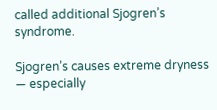called additional Sjogren’s syndrome.

Sjogren’s causes extreme dryness — especially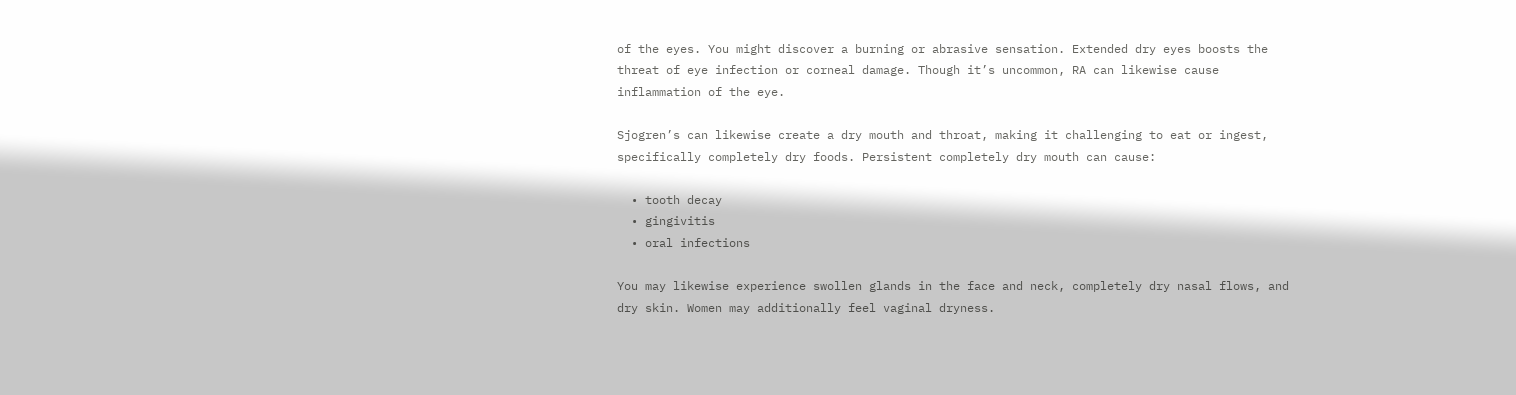of the eyes. You might discover a burning or abrasive sensation. Extended dry eyes boosts the threat of eye infection or corneal damage. Though it’s uncommon, RA can likewise cause inflammation of the eye.

Sjogren’s can likewise create a dry mouth and throat, making it challenging to eat or ingest, specifically completely dry foods. Persistent completely dry mouth can cause:

  • tooth decay
  • gingivitis
  • oral infections

You may likewise experience swollen glands in the face and neck, completely dry nasal flows, and dry skin. Women may additionally feel vaginal dryness.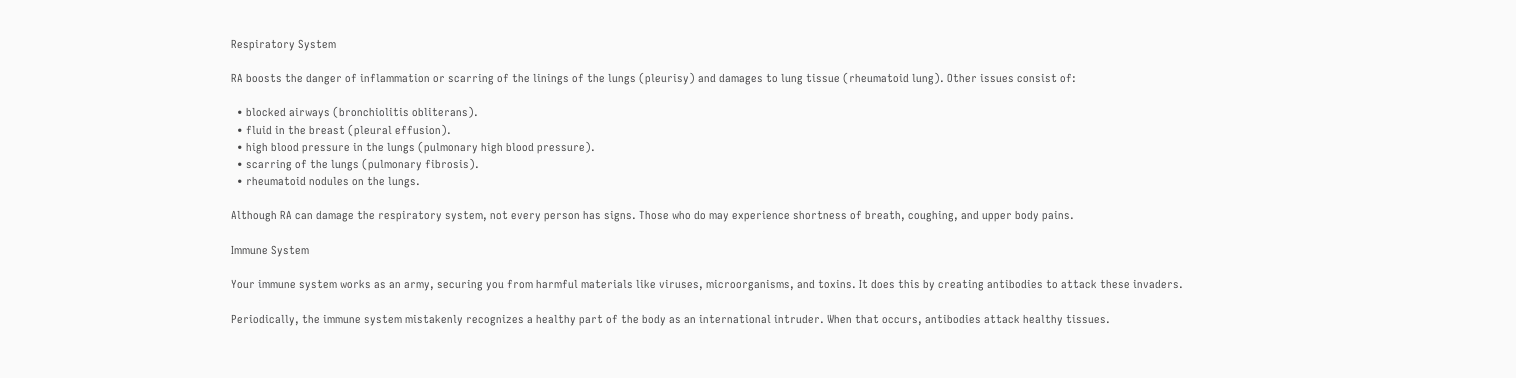Respiratory System

RA boosts the danger of inflammation or scarring of the linings of the lungs (pleurisy) and damages to lung tissue (rheumatoid lung). Other issues consist of:

  • blocked airways (bronchiolitis obliterans).
  • fluid in the breast (pleural effusion).
  • high blood pressure in the lungs (pulmonary high blood pressure).
  • scarring of the lungs (pulmonary fibrosis).
  • rheumatoid nodules on the lungs.

Although RA can damage the respiratory system, not every person has signs. Those who do may experience shortness of breath, coughing, and upper body pains.

Immune System

Your immune system works as an army, securing you from harmful materials like viruses, microorganisms, and toxins. It does this by creating antibodies to attack these invaders.

Periodically, the immune system mistakenly recognizes a healthy part of the body as an international intruder. When that occurs, antibodies attack healthy tissues.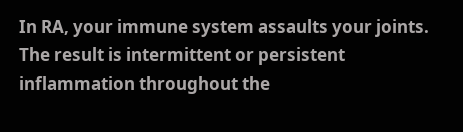In RA, your immune system assaults your joints. The result is intermittent or persistent inflammation throughout the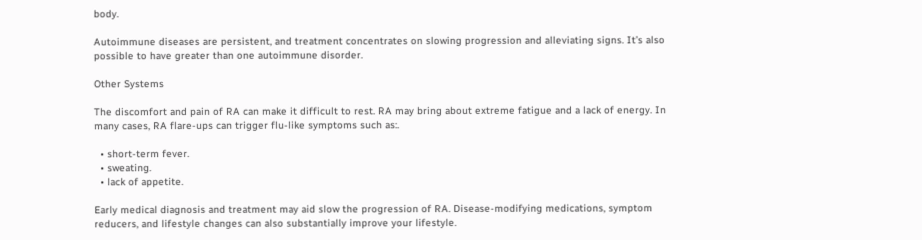body.

Autoimmune diseases are persistent, and treatment concentrates on slowing progression and alleviating signs. It’s also possible to have greater than one autoimmune disorder.

Other Systems

The discomfort and pain of RA can make it difficult to rest. RA may bring about extreme fatigue and a lack of energy. In many cases, RA flare-ups can trigger flu-like symptoms such as:.

  • short-term fever.
  • sweating.
  • lack of appetite.

Early medical diagnosis and treatment may aid slow the progression of RA. Disease-modifying medications, symptom reducers, and lifestyle changes can also substantially improve your lifestyle.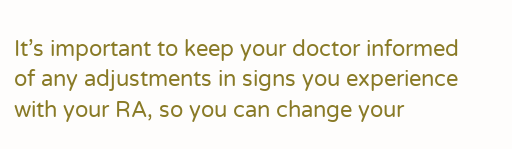It’s important to keep your doctor informed of any adjustments in signs you experience with your RA, so you can change your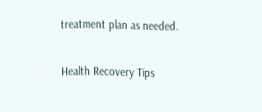treatment plan as needed.

Health Recovery Tips